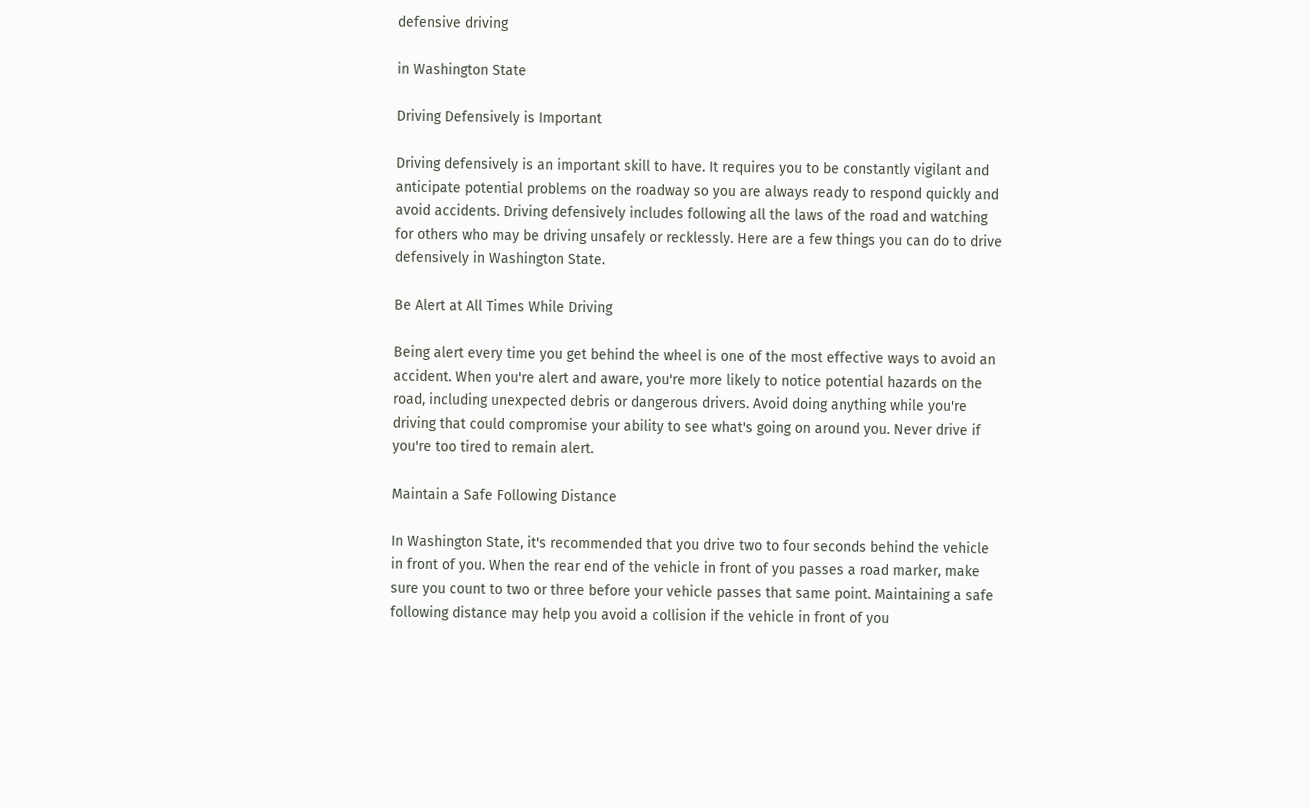defensive driving

in Washington State

Driving Defensively is Important

Driving defensively is an important skill to have. It requires you to be constantly vigilant and anticipate potential problems on the roadway so you are always ready to respond quickly and avoid accidents. Driving defensively includes following all the laws of the road and watching for others who may be driving unsafely or recklessly. Here are a few things you can do to drive defensively in Washington State.

Be Alert at All Times While Driving

Being alert every time you get behind the wheel is one of the most effective ways to avoid an accident. When you're alert and aware, you're more likely to notice potential hazards on the road, including unexpected debris or dangerous drivers. Avoid doing anything while you're driving that could compromise your ability to see what's going on around you. Never drive if you're too tired to remain alert.

Maintain a Safe Following Distance

In Washington State, it's recommended that you drive two to four seconds behind the vehicle in front of you. When the rear end of the vehicle in front of you passes a road marker, make sure you count to two or three before your vehicle passes that same point. Maintaining a safe following distance may help you avoid a collision if the vehicle in front of you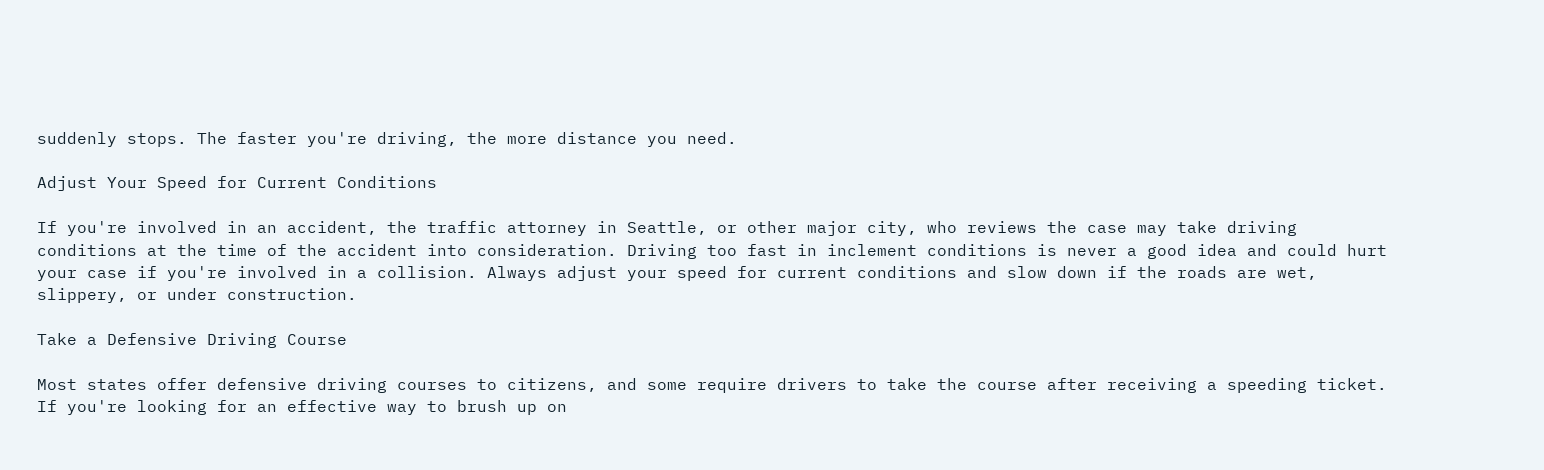suddenly stops. The faster you're driving, the more distance you need.

Adjust Your Speed for Current Conditions

If you're involved in an accident, the traffic attorney in Seattle, or other major city, who reviews the case may take driving conditions at the time of the accident into consideration. Driving too fast in inclement conditions is never a good idea and could hurt your case if you're involved in a collision. Always adjust your speed for current conditions and slow down if the roads are wet, slippery, or under construction.

Take a Defensive Driving Course

Most states offer defensive driving courses to citizens, and some require drivers to take the course after receiving a speeding ticket. If you're looking for an effective way to brush up on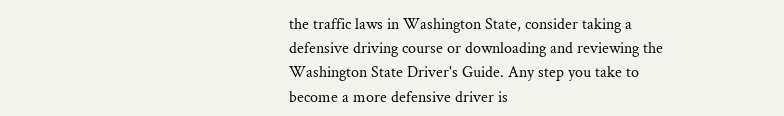the traffic laws in Washington State, consider taking a defensive driving course or downloading and reviewing the Washington State Driver's Guide. Any step you take to become a more defensive driver is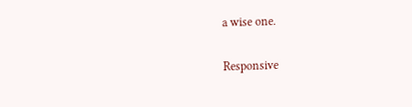a wise one.

Responsive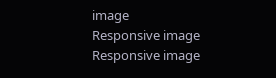image
Responsive image
Responsive image